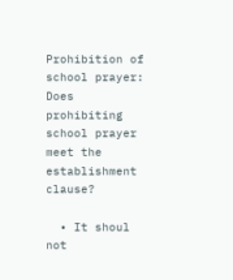Prohibition of school prayer: Does prohibiting school prayer meet the establishment clause?

  • It shoul not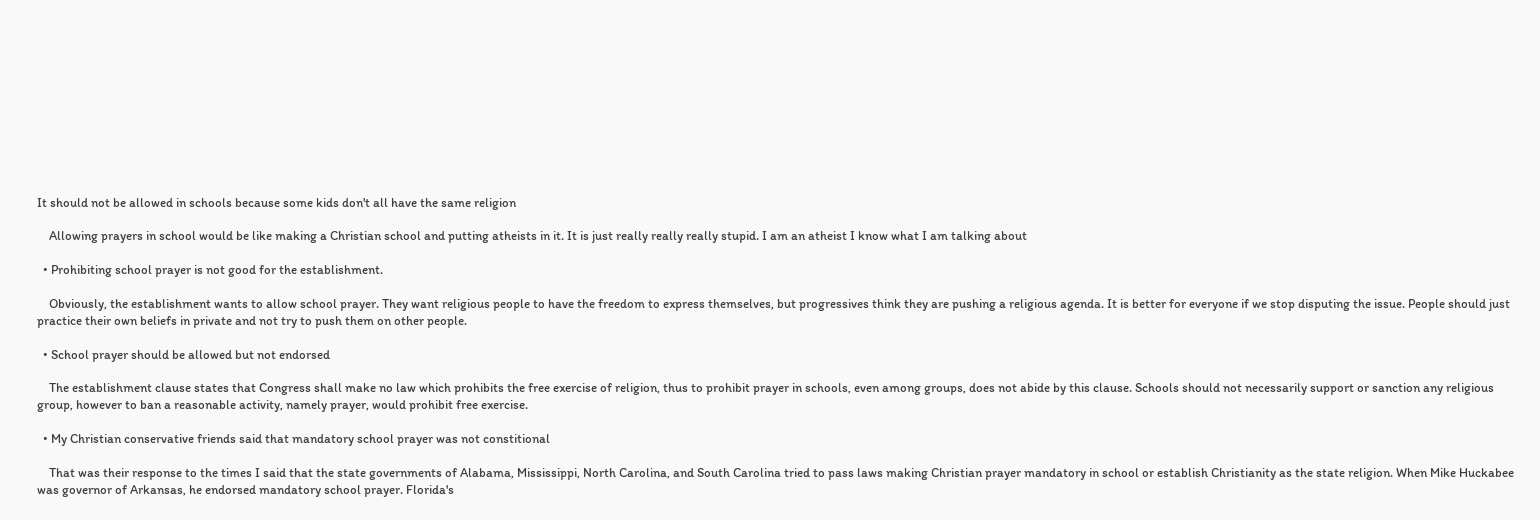It should not be allowed in schools because some kids don't all have the same religion

    Allowing prayers in school would be like making a Christian school and putting atheists in it. It is just really really really stupid. I am an atheist I know what I am talking about

  • Prohibiting school prayer is not good for the establishment.

    Obviously, the establishment wants to allow school prayer. They want religious people to have the freedom to express themselves, but progressives think they are pushing a religious agenda. It is better for everyone if we stop disputing the issue. People should just practice their own beliefs in private and not try to push them on other people.

  • School prayer should be allowed but not endorsed

    The establishment clause states that Congress shall make no law which prohibits the free exercise of religion, thus to prohibit prayer in schools, even among groups, does not abide by this clause. Schools should not necessarily support or sanction any religious group, however to ban a reasonable activity, namely prayer, would prohibit free exercise.

  • My Christian conservative friends said that mandatory school prayer was not constitional

    That was their response to the times I said that the state governments of Alabama, Mississippi, North Carolina, and South Carolina tried to pass laws making Christian prayer mandatory in school or establish Christianity as the state religion. When Mike Huckabee was governor of Arkansas, he endorsed mandatory school prayer. Florida's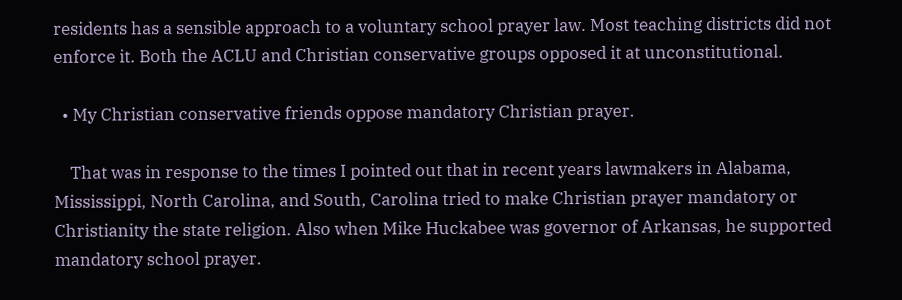residents has a sensible approach to a voluntary school prayer law. Most teaching districts did not enforce it. Both the ACLU and Christian conservative groups opposed it at unconstitutional.

  • My Christian conservative friends oppose mandatory Christian prayer.

    That was in response to the times I pointed out that in recent years lawmakers in Alabama, Mississippi, North Carolina, and South, Carolina tried to make Christian prayer mandatory or Christianity the state religion. Also when Mike Huckabee was governor of Arkansas, he supported mandatory school prayer.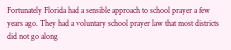Fortunately Florida had a sensible approach to school prayer a few years ago. They had a voluntary school prayer law that most districts did not go along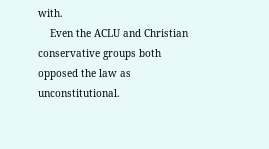with.
    Even the ACLU and Christian conservative groups both opposed the law as unconstitutional.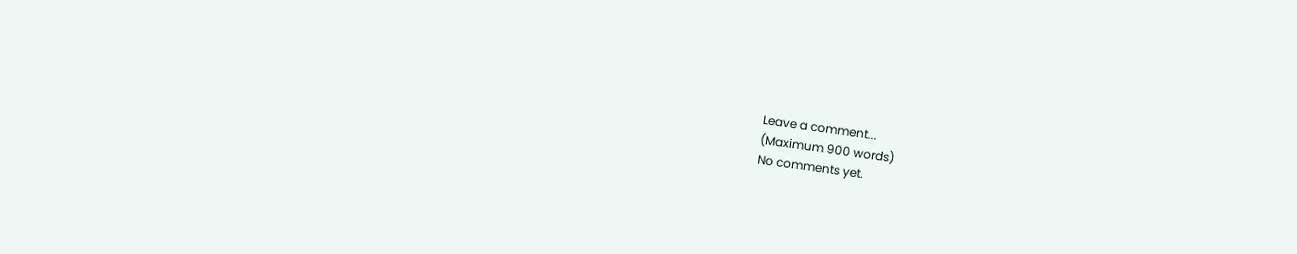Leave a comment...
(Maximum 900 words)
No comments yet.